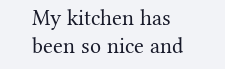My kitchen has been so nice and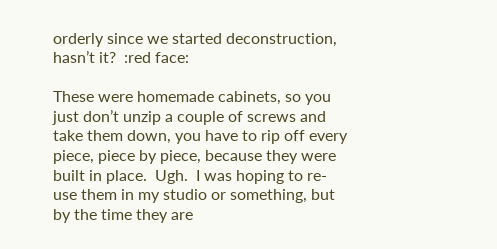orderly since we started deconstruction, hasn’t it?  :red face:

These were homemade cabinets, so you just don’t unzip a couple of screws and take them down, you have to rip off every piece, piece by piece, because they were built in place.  Ugh.  I was hoping to re-use them in my studio or something, but by the time they are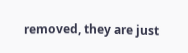removed, they are just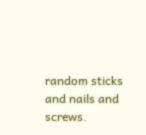random sticks and nails and screws.